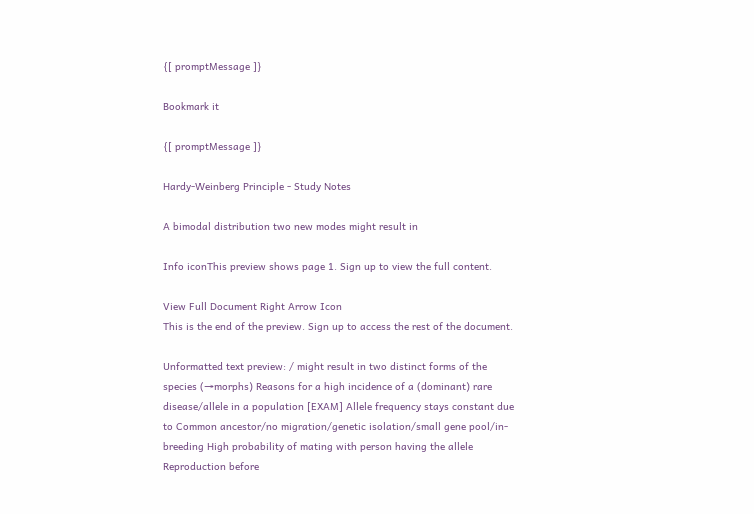{[ promptMessage ]}

Bookmark it

{[ promptMessage ]}

Hardy-Weinberg Principle - Study Notes

A bimodal distribution two new modes might result in

Info iconThis preview shows page 1. Sign up to view the full content.

View Full Document Right Arrow Icon
This is the end of the preview. Sign up to access the rest of the document.

Unformatted text preview: / might result in two distinct forms of the species (→morphs) Reasons for a high incidence of a (dominant) rare disease/allele in a population [EXAM] Allele frequency stays constant due to Common ancestor/no migration/genetic isolation/small gene pool/in-breeding High probability of mating with person having the allele Reproduction before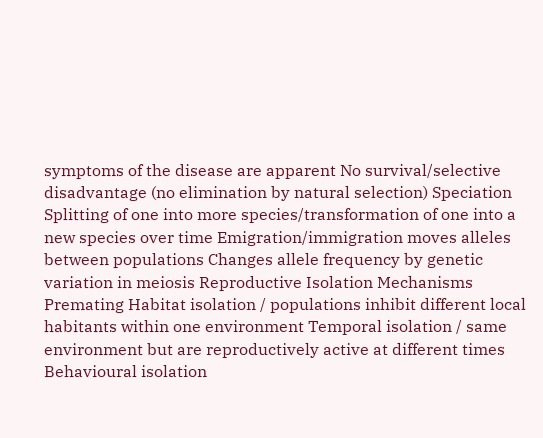symptoms of the disease are apparent No survival/selective disadvantage (no elimination by natural selection) Speciation Splitting of one into more species/transformation of one into a new species over time Emigration/immigration moves alleles between populations Changes allele frequency by genetic variation in meiosis Reproductive Isolation Mechanisms Premating Habitat isolation / populations inhibit different local habitants within one environment Temporal isolation / same environment but are reproductively active at different times Behavioural isolation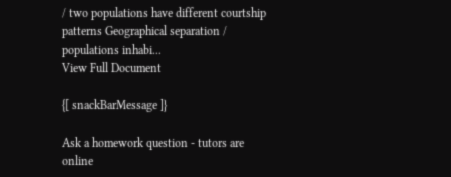/ two populations have different courtship patterns Geographical separation / populations inhabi...
View Full Document

{[ snackBarMessage ]}

Ask a homework question - tutors are online